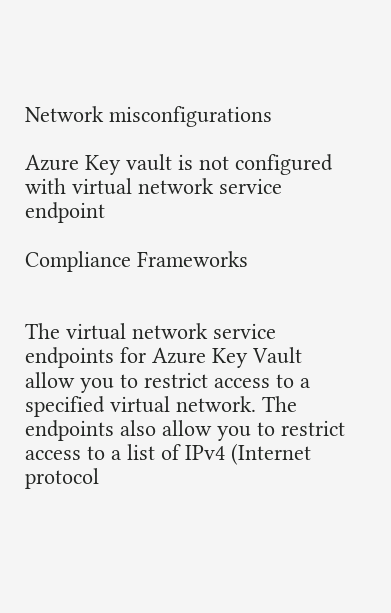Network misconfigurations

Azure Key vault is not configured with virtual network service endpoint

Compliance Frameworks


The virtual network service endpoints for Azure Key Vault allow you to restrict access to a specified virtual network. The endpoints also allow you to restrict access to a list of IPv4 (Internet protocol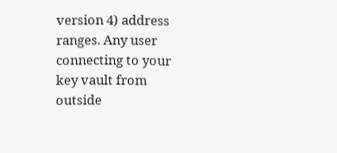version 4) address ranges. Any user connecting to your key vault from outside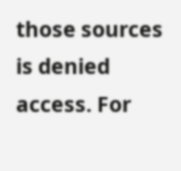those sources is denied access. For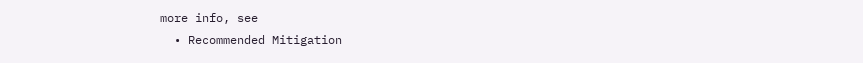more info, see
  • Recommended Mitigation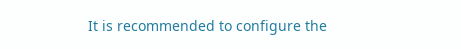It is recommended to configure the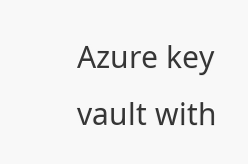Azure key vault with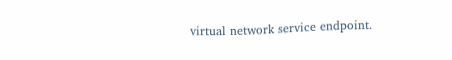virtual network service endpoint.